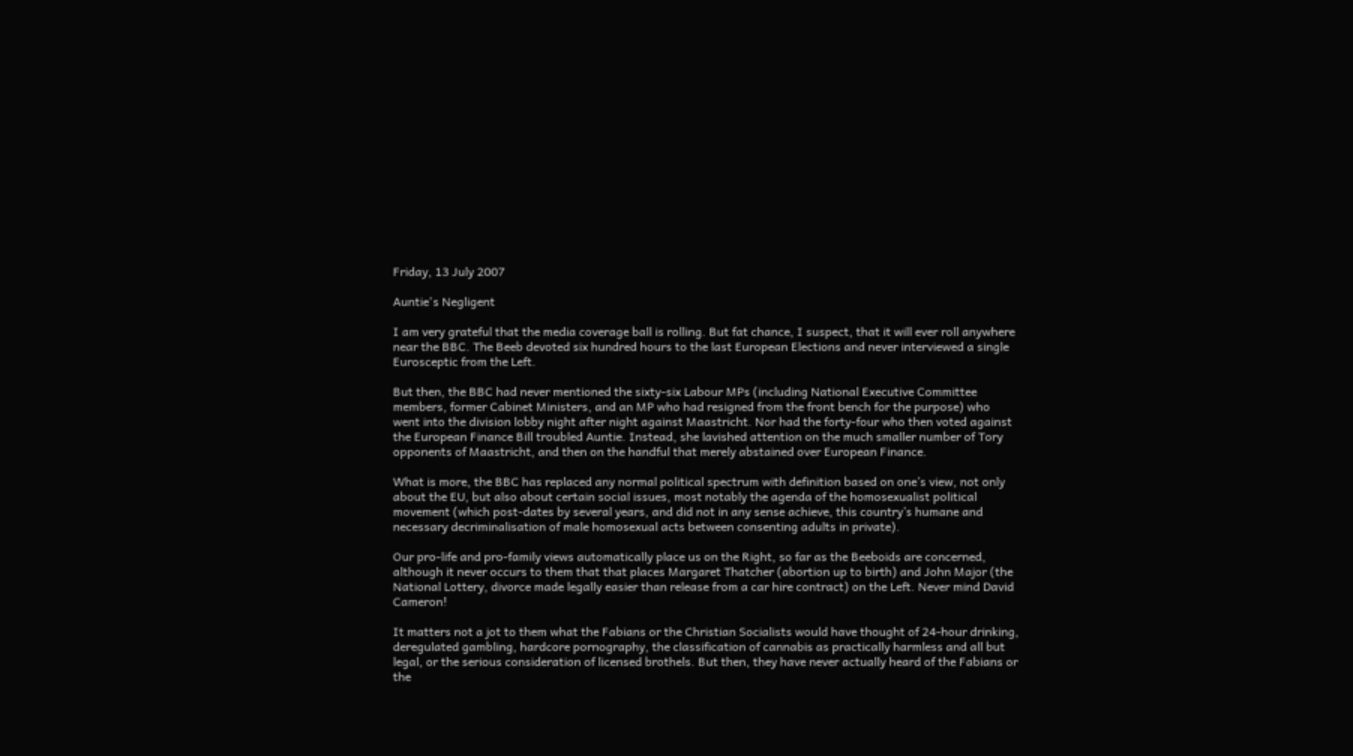Friday, 13 July 2007

Auntie's Negligent

I am very grateful that the media coverage ball is rolling. But fat chance, I suspect, that it will ever roll anywhere near the BBC. The Beeb devoted six hundred hours to the last European Elections and never interviewed a single Eurosceptic from the Left.

But then, the BBC had never mentioned the sixty-six Labour MPs (including National Executive Committee members, former Cabinet Ministers, and an MP who had resigned from the front bench for the purpose) who went into the division lobby night after night against Maastricht. Nor had the forty-four who then voted against the European Finance Bill troubled Auntie. Instead, she lavished attention on the much smaller number of Tory opponents of Maastricht, and then on the handful that merely abstained over European Finance.

What is more, the BBC has replaced any normal political spectrum with definition based on one’s view, not only about the EU, but also about certain social issues, most notably the agenda of the homosexualist political movement (which post-dates by several years, and did not in any sense achieve, this country’s humane and necessary decriminalisation of male homosexual acts between consenting adults in private).

Our pro-life and pro-family views automatically place us on the Right, so far as the Beeboids are concerned, although it never occurs to them that that places Margaret Thatcher (abortion up to birth) and John Major (the National Lottery, divorce made legally easier than release from a car hire contract) on the Left. Never mind David Cameron!

It matters not a jot to them what the Fabians or the Christian Socialists would have thought of 24-hour drinking, deregulated gambling, hardcore pornography, the classification of cannabis as practically harmless and all but legal, or the serious consideration of licensed brothels. But then, they have never actually heard of the Fabians or the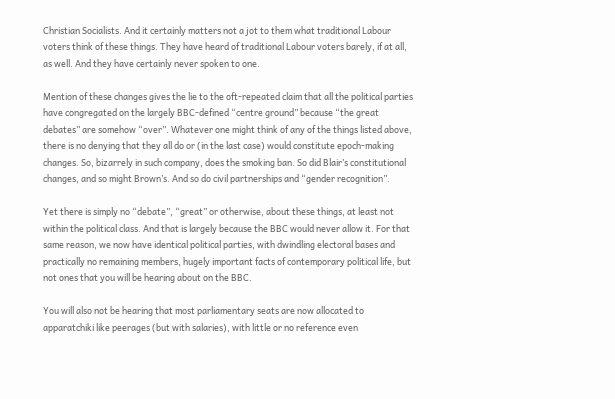Christian Socialists. And it certainly matters not a jot to them what traditional Labour voters think of these things. They have heard of traditional Labour voters barely, if at all, as well. And they have certainly never spoken to one.

Mention of these changes gives the lie to the oft-repeated claim that all the political parties have congregated on the largely BBC-defined “centre ground” because “the great debates” are somehow “over”. Whatever one might think of any of the things listed above, there is no denying that they all do or (in the last case) would constitute epoch-making changes. So, bizarrely in such company, does the smoking ban. So did Blair’s constitutional changes, and so might Brown’s. And so do civil partnerships and “gender recognition”.

Yet there is simply no “debate”, “great” or otherwise, about these things, at least not within the political class. And that is largely because the BBC would never allow it. For that same reason, we now have identical political parties, with dwindling electoral bases and practically no remaining members, hugely important facts of contemporary political life, but not ones that you will be hearing about on the BBC.

You will also not be hearing that most parliamentary seats are now allocated to apparatchiki like peerages (but with salaries), with little or no reference even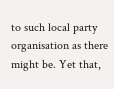to such local party organisation as there might be. Yet that,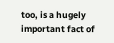too, is a hugely important fact of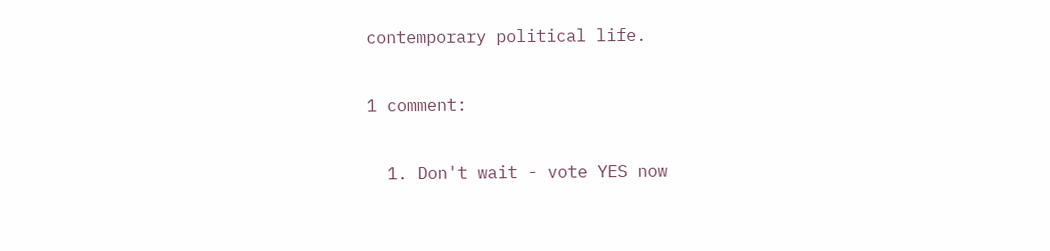contemporary political life.

1 comment:

  1. Don't wait - vote YES now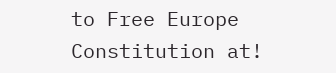to Free Europe Constitution at!